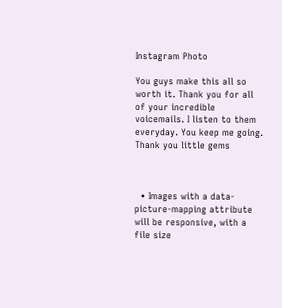Instagram Photo

You guys make this all so worth it. Thank you for all of your incredible voicemails. I listen to them everyday. You keep me going. Thank you little gems



  • Images with a data-picture-mapping attribute will be responsive, with a file size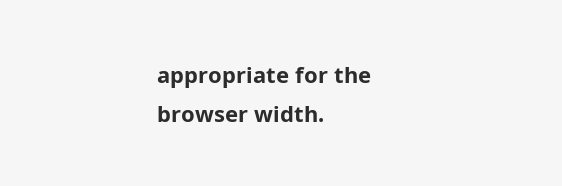appropriate for the browser width.